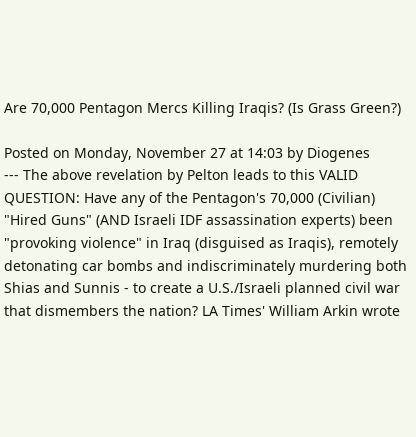Are 70,000 Pentagon Mercs Killing Iraqis? (Is Grass Green?)

Posted on Monday, November 27 at 14:03 by Diogenes
--- The above revelation by Pelton leads to this VALID QUESTION: Have any of the Pentagon's 70,000 (Civilian) "Hired Guns" (AND Israeli IDF assassination experts) been "provoking violence" in Iraq (disguised as Iraqis), remotely detonating car bombs and indiscriminately murdering both Shias and Sunnis - to create a U.S./Israeli planned civil war that dismembers the nation? LA Times' William Arkin wrote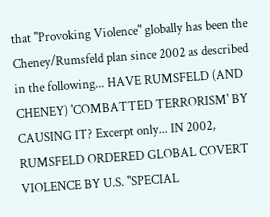that "Provoking Violence" globally has been the Cheney/Rumsfeld plan since 2002 as described in the following... HAVE RUMSFELD (AND CHENEY) 'COMBATTED TERRORISM' BY CAUSING IT? Excerpt only... IN 2002, RUMSFELD ORDERED GLOBAL COVERT VIOLENCE BY U.S. "SPECIAL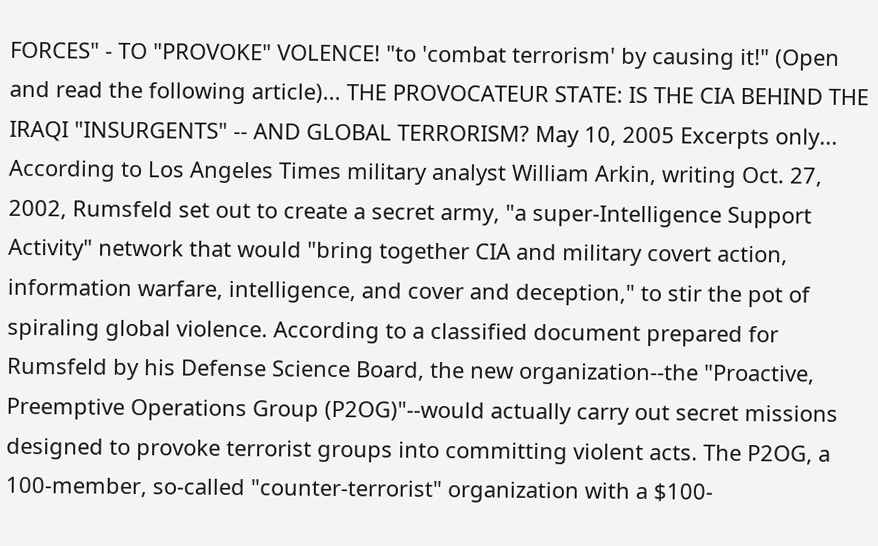FORCES" - TO "PROVOKE" VOLENCE! "to 'combat terrorism' by causing it!" (Open and read the following article)... THE PROVOCATEUR STATE: IS THE CIA BEHIND THE IRAQI "INSURGENTS" -- AND GLOBAL TERRORISM? May 10, 2005 Excerpts only... According to Los Angeles Times military analyst William Arkin, writing Oct. 27, 2002, Rumsfeld set out to create a secret army, "a super-Intelligence Support Activity" network that would "bring together CIA and military covert action, information warfare, intelligence, and cover and deception," to stir the pot of spiraling global violence. According to a classified document prepared for Rumsfeld by his Defense Science Board, the new organization--the "Proactive, Preemptive Operations Group (P2OG)"--would actually carry out secret missions designed to provoke terrorist groups into committing violent acts. The P2OG, a 100-member, so-called "counter-terrorist" organization with a $100-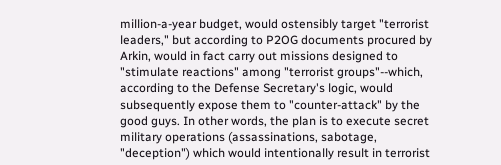million-a-year budget, would ostensibly target "terrorist leaders," but according to P2OG documents procured by Arkin, would in fact carry out missions designed to "stimulate reactions" among "terrorist groups"--which, according to the Defense Secretary's logic, would subsequently expose them to "counter-attack" by the good guys. In other words, the plan is to execute secret military operations (assassinations, sabotage, "deception") which would intentionally result in terrorist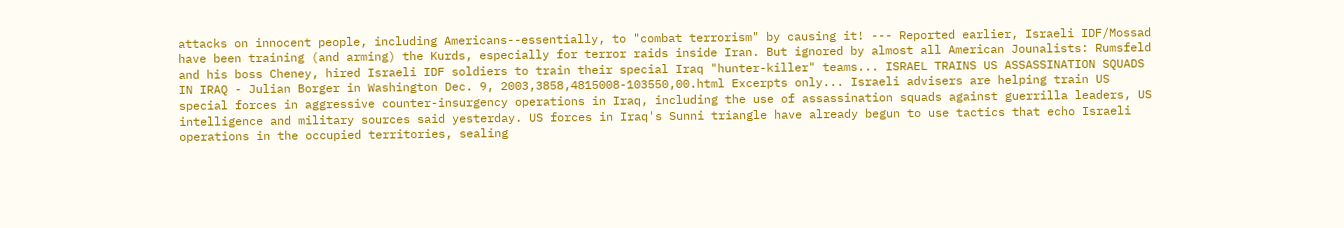attacks on innocent people, including Americans--essentially, to "combat terrorism" by causing it! --- Reported earlier, Israeli IDF/Mossad have been training (and arming) the Kurds, especially for terror raids inside Iran. But ignored by almost all American Jounalists: Rumsfeld and his boss Cheney, hired Israeli IDF soldiers to train their special Iraq "hunter-killer" teams... ISRAEL TRAINS US ASSASSINATION SQUADS IN IRAQ - Julian Borger in Washington Dec. 9, 2003,3858,4815008-103550,00.html Excerpts only... Israeli advisers are helping train US special forces in aggressive counter-insurgency operations in Iraq, including the use of assassination squads against guerrilla leaders, US intelligence and military sources said yesterday. US forces in Iraq's Sunni triangle have already begun to use tactics that echo Israeli operations in the occupied territories, sealing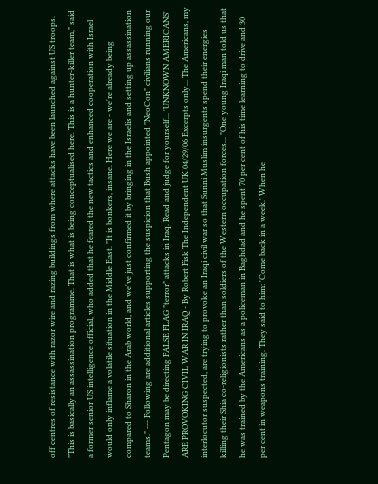off centres of resistance with razor wire and razing buildings from where attacks have been launched against US troops. "This is basically an assassination programme. That is what is being conceptualised here. This is a hunter-killer team," said a former senior US intelligence official, who added that he feared the new tactics and enhanced cooperation with Israel would only inflame a volatile situation in the Middle East. "It is bonkers, insane. Here we are - we're already being compared to Sharon in the Arab world, and we've just confirmed it by bringing in the Israelis and setting up assassination teams." --- Following are additional articles supporting the suspicion that Bush appointed "NeoCon" civilians running our Pentagon may be directing FALSE FLAG "terror" attacks in Iraq. Read and judge for yourself... 'UNKNOWN AMERICANS' ARE PROVOKING CIVIL WAR IN IRAQ - By Robert Fisk The Independent UK 04/29/06 Excerpts only... The Americans, my interlocutor suspected, are trying to provoke an Iraqi civil war so that Sunni Muslim insurgents spend their energies killing their Shia co-religionists rather than soldiers of the Western occupation forces... "One young Iraqi man told us that he was trained by the Americans as a policeman in Baghdad and he spent 70 per cent of his time learning to drive and 30 per cent in weapons training. They said to him: 'Come back in a week.' When he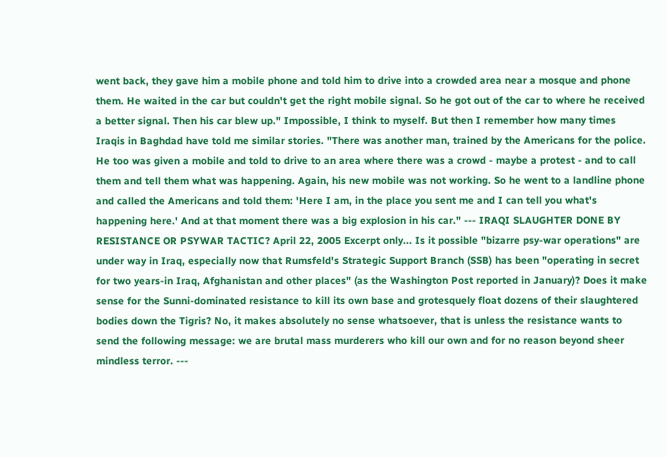went back, they gave him a mobile phone and told him to drive into a crowded area near a mosque and phone them. He waited in the car but couldn't get the right mobile signal. So he got out of the car to where he received a better signal. Then his car blew up." Impossible, I think to myself. But then I remember how many times Iraqis in Baghdad have told me similar stories. "There was another man, trained by the Americans for the police. He too was given a mobile and told to drive to an area where there was a crowd - maybe a protest - and to call them and tell them what was happening. Again, his new mobile was not working. So he went to a landline phone and called the Americans and told them: 'Here I am, in the place you sent me and I can tell you what's happening here.' And at that moment there was a big explosion in his car." --- IRAQI SLAUGHTER DONE BY RESISTANCE OR PSYWAR TACTIC? April 22, 2005 Excerpt only... Is it possible "bizarre psy-war operations" are under way in Iraq, especially now that Rumsfeld's Strategic Support Branch (SSB) has been "operating in secret for two years-in Iraq, Afghanistan and other places" (as the Washington Post reported in January)? Does it make sense for the Sunni-dominated resistance to kill its own base and grotesquely float dozens of their slaughtered bodies down the Tigris? No, it makes absolutely no sense whatsoever, that is unless the resistance wants to send the following message: we are brutal mass murderers who kill our own and for no reason beyond sheer mindless terror. ---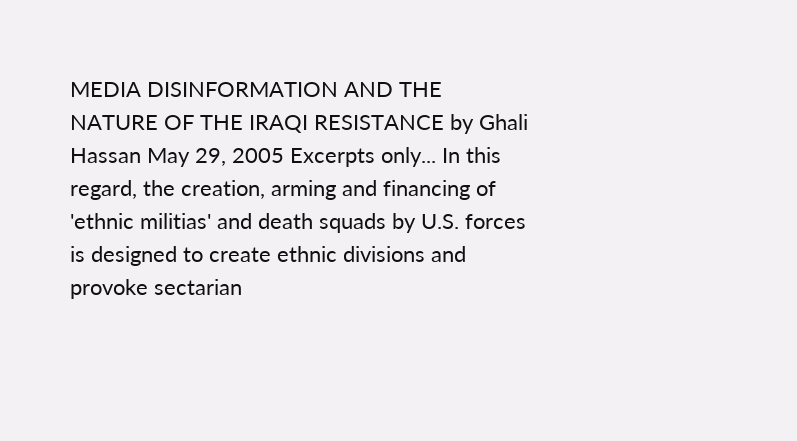MEDIA DISINFORMATION AND THE NATURE OF THE IRAQI RESISTANCE by Ghali Hassan May 29, 2005 Excerpts only... In this regard, the creation, arming and financing of 'ethnic militias' and death squads by U.S. forces is designed to create ethnic divisions and provoke sectarian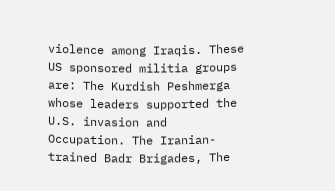violence among Iraqis. These US sponsored militia groups are: The Kurdish Peshmerga whose leaders supported the U.S. invasion and Occupation. The Iranian-trained Badr Brigades, The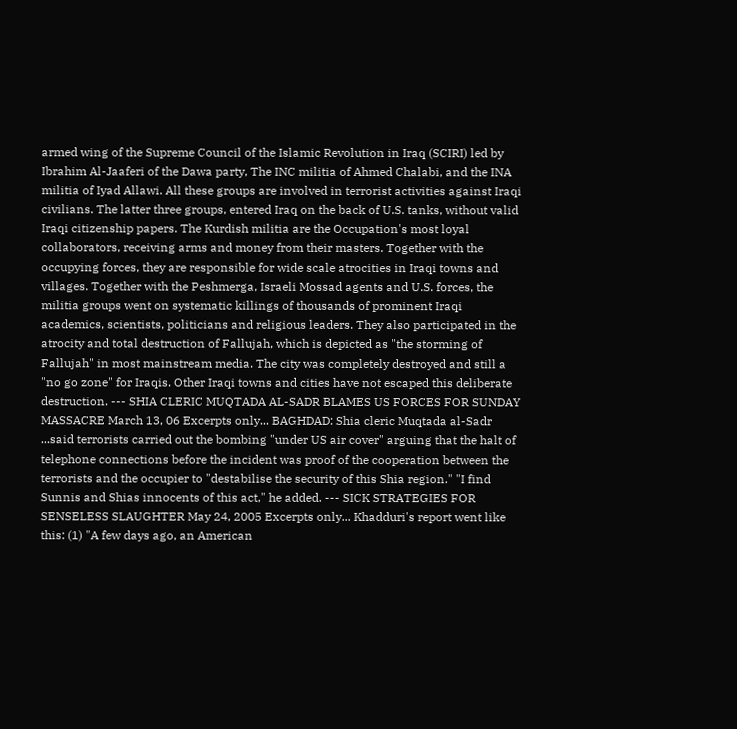armed wing of the Supreme Council of the Islamic Revolution in Iraq (SCIRI) led by Ibrahim Al-Jaaferi of the Dawa party, The INC militia of Ahmed Chalabi, and the INA militia of Iyad Allawi. All these groups are involved in terrorist activities against Iraqi civilians. The latter three groups, entered Iraq on the back of U.S. tanks, without valid Iraqi citizenship papers. The Kurdish militia are the Occupation's most loyal collaborators, receiving arms and money from their masters. Together with the occupying forces, they are responsible for wide scale atrocities in Iraqi towns and villages. Together with the Peshmerga, Israeli Mossad agents and U.S. forces, the militia groups went on systematic killings of thousands of prominent Iraqi academics, scientists, politicians and religious leaders. They also participated in the atrocity and total destruction of Fallujah, which is depicted as "the storming of Fallujah" in most mainstream media. The city was completely destroyed and still a "no go zone" for Iraqis. Other Iraqi towns and cities have not escaped this deliberate destruction. --- SHIA CLERIC MUQTADA AL-SADR BLAMES US FORCES FOR SUNDAY MASSACRE March 13, 06 Excerpts only... BAGHDAD: Shia cleric Muqtada al-Sadr ...said terrorists carried out the bombing "under US air cover" arguing that the halt of telephone connections before the incident was proof of the cooperation between the terrorists and the occupier to "destabilise the security of this Shia region." "I find Sunnis and Shias innocents of this act," he added. --- SICK STRATEGIES FOR SENSELESS SLAUGHTER May 24, 2005 Excerpts only... Khadduri's report went like this: (1) "A few days ago, an American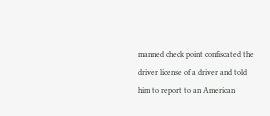manned check point confiscated the driver license of a driver and told him to report to an American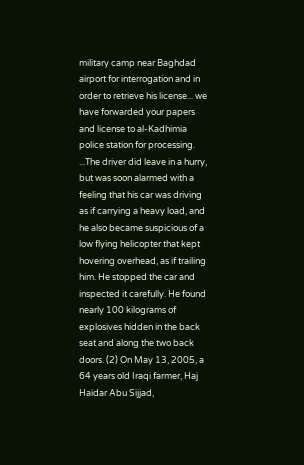military camp near Baghdad airport for interrogation and in order to retrieve his license... we have forwarded your papers and license to al-Kadhimia police station for processing. ...The driver did leave in a hurry, but was soon alarmed with a feeling that his car was driving as if carrying a heavy load, and he also became suspicious of a low flying helicopter that kept hovering overhead, as if trailing him. He stopped the car and inspected it carefully. He found nearly 100 kilograms of explosives hidden in the back seat and along the two back doors. (2) On May 13, 2005, a 64 years old Iraqi farmer, Haj Haidar Abu Sijjad,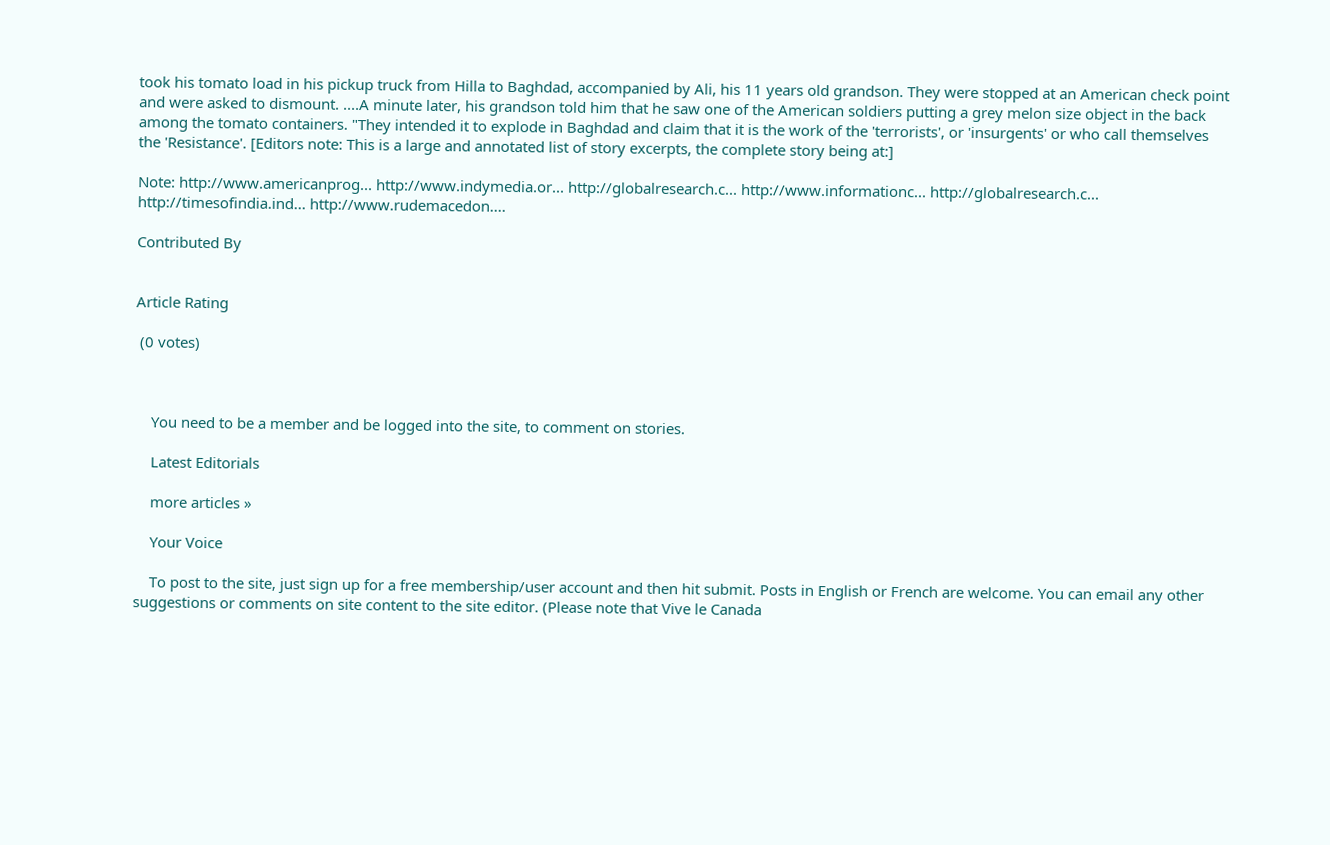took his tomato load in his pickup truck from Hilla to Baghdad, accompanied by Ali, his 11 years old grandson. They were stopped at an American check point and were asked to dismount. ....A minute later, his grandson told him that he saw one of the American soldiers putting a grey melon size object in the back among the tomato containers. "They intended it to explode in Baghdad and claim that it is the work of the 'terrorists', or 'insurgents' or who call themselves the 'Resistance'. [Editors note: This is a large and annotated list of story excerpts, the complete story being at:]

Note: http://www.americanprog... http://www.indymedia.or... http://globalresearch.c... http://www.informationc... http://globalresearch.c... http://timesofindia.ind... http://www.rudemacedon....

Contributed By


Article Rating

 (0 votes)



    You need to be a member and be logged into the site, to comment on stories.

    Latest Editorials

    more articles »

    Your Voice

    To post to the site, just sign up for a free membership/user account and then hit submit. Posts in English or French are welcome. You can email any other suggestions or comments on site content to the site editor. (Please note that Vive le Canada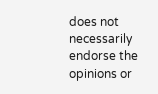does not necessarily endorse the opinions or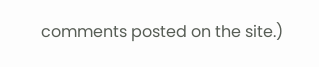comments posted on the site.)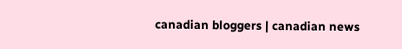canadian bloggers | canadian news